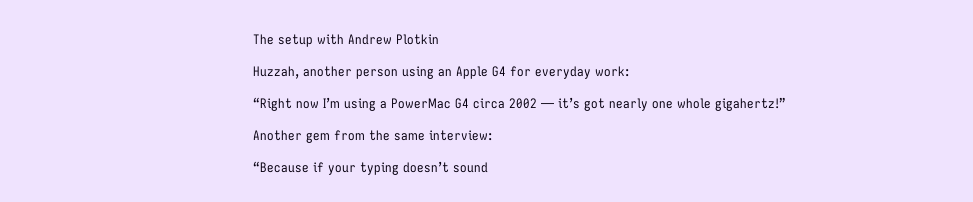The setup with Andrew Plotkin

Huzzah, another person using an Apple G4 for everyday work:

“Right now I’m using a PowerMac G4 circa 2002 — it’s got nearly one whole gigahertz!”

Another gem from the same interview:

“Because if your typing doesn’t sound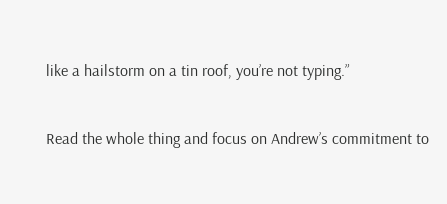like a hailstorm on a tin roof, you’re not typing.”


Read the whole thing and focus on Andrew’s commitment to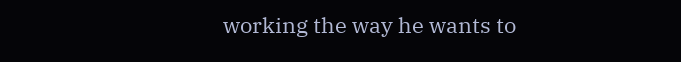working the way he wants to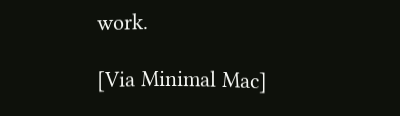work.

[Via Minimal Mac]